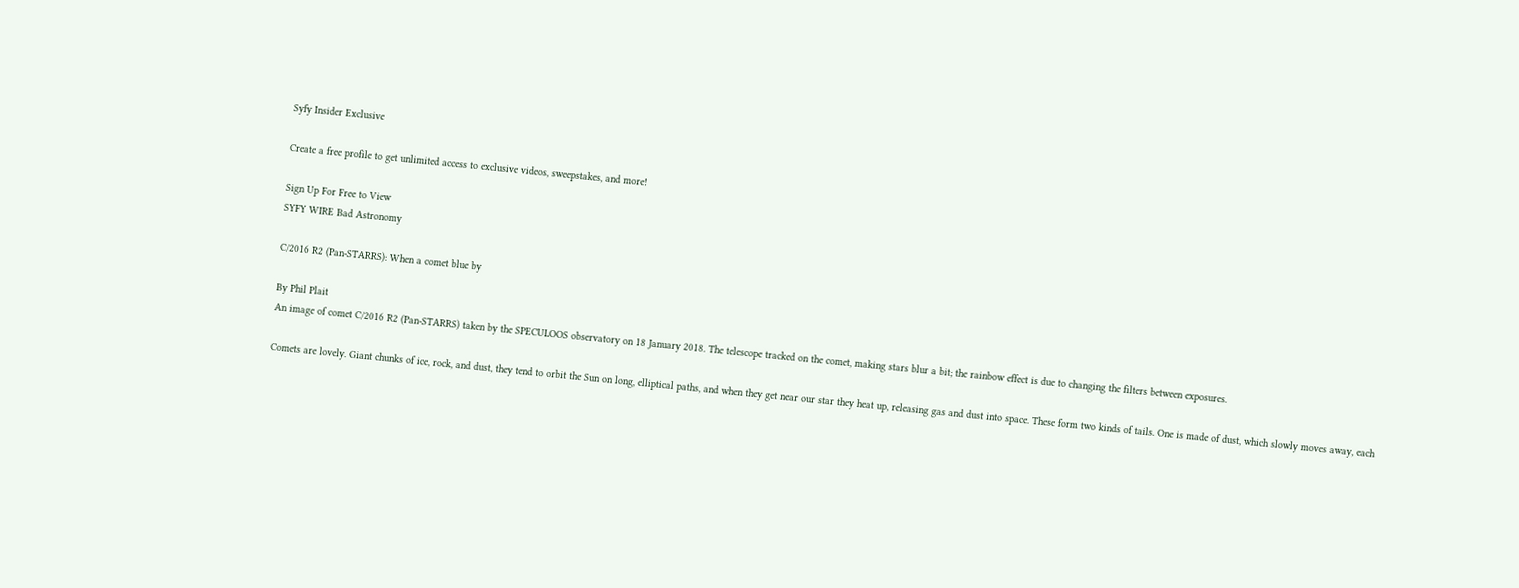Syfy Insider Exclusive

Create a free profile to get unlimited access to exclusive videos, sweepstakes, and more!

Sign Up For Free to View
SYFY WIRE Bad Astronomy

C/2016 R2 (Pan-STARRS): When a comet blue by

By Phil Plait
An image of comet C/2016 R2 (Pan-STARRS) taken by the SPECULOOS observatory on 18 January 2018. The telescope tracked on the comet, making stars blur a bit; the rainbow effect is due to changing the filters between exposures.

Comets are lovely. Giant chunks of ice, rock, and dust, they tend to orbit the Sun on long, elliptical paths, and when they get near our star they heat up, releasing gas and dust into space. These form two kinds of tails. One is made of dust, which slowly moves away, each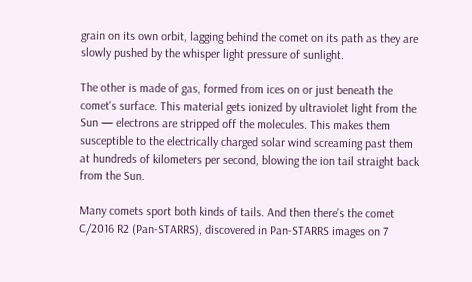grain on its own orbit, lagging behind the comet on its path as they are slowly pushed by the whisper light pressure of sunlight.

The other is made of gas, formed from ices on or just beneath the comet's surface. This material gets ionized by ultraviolet light from the Sun — electrons are stripped off the molecules. This makes them susceptible to the electrically charged solar wind screaming past them at hundreds of kilometers per second, blowing the ion tail straight back from the Sun.

Many comets sport both kinds of tails. And then there's the comet C/2016 R2 (Pan-STARRS), discovered in Pan-STARRS images on 7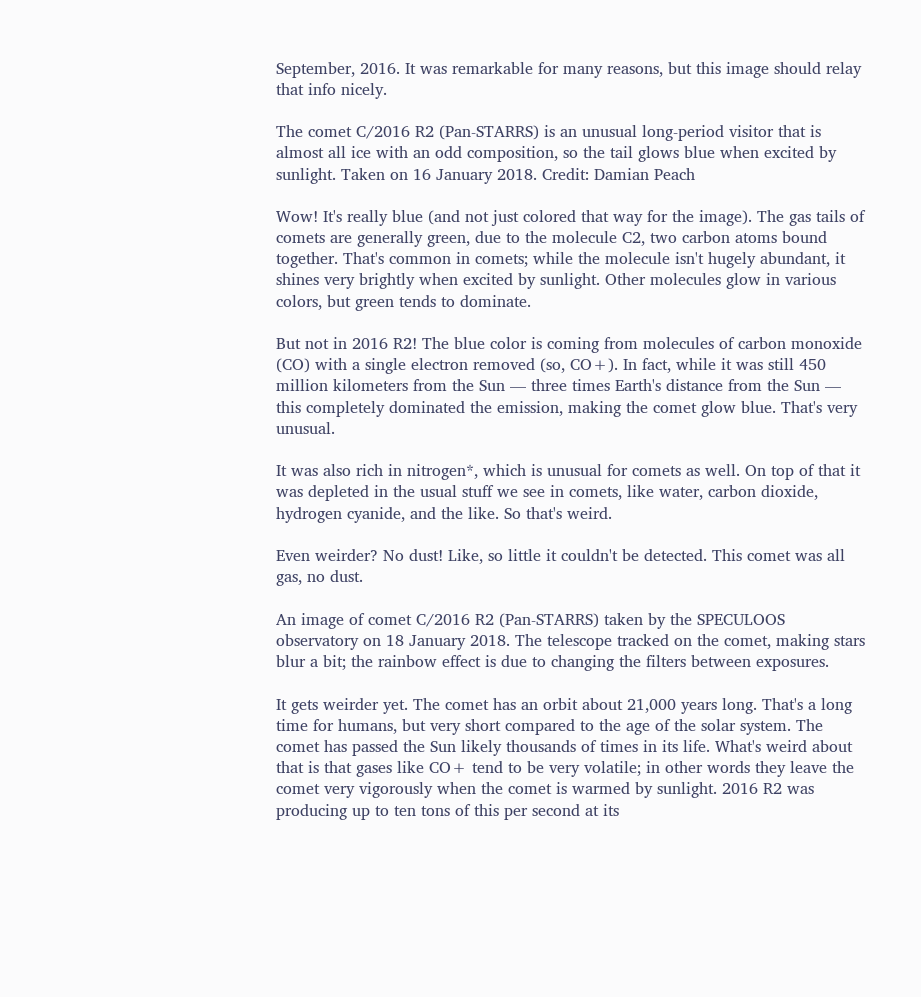September, 2016. It was remarkable for many reasons, but this image should relay that info nicely.

The comet C/2016 R2 (Pan-STARRS) is an unusual long-period visitor that is almost all ice with an odd composition, so the tail glows blue when excited by sunlight. Taken on 16 January 2018. Credit: Damian Peach

Wow! It's really blue (and not just colored that way for the image). The gas tails of comets are generally green, due to the molecule C2, two carbon atoms bound together. That's common in comets; while the molecule isn't hugely abundant, it shines very brightly when excited by sunlight. Other molecules glow in various colors, but green tends to dominate.

But not in 2016 R2! The blue color is coming from molecules of carbon monoxide (CO) with a single electron removed (so, CO+). In fact, while it was still 450 million kilometers from the Sun — three times Earth's distance from the Sun — this completely dominated the emission, making the comet glow blue. That's very unusual.

It was also rich in nitrogen*, which is unusual for comets as well. On top of that it was depleted in the usual stuff we see in comets, like water, carbon dioxide, hydrogen cyanide, and the like. So that's weird.

Even weirder? No dust! Like, so little it couldn't be detected. This comet was all gas, no dust.

An image of comet C/2016 R2 (Pan-STARRS) taken by the SPECULOOS observatory on 18 January 2018. The telescope tracked on the comet, making stars blur a bit; the rainbow effect is due to changing the filters between exposures.

It gets weirder yet. The comet has an orbit about 21,000 years long. That's a long time for humans, but very short compared to the age of the solar system. The comet has passed the Sun likely thousands of times in its life. What's weird about that is that gases like CO+ tend to be very volatile; in other words they leave the comet very vigorously when the comet is warmed by sunlight. 2016 R2 was producing up to ten tons of this per second at its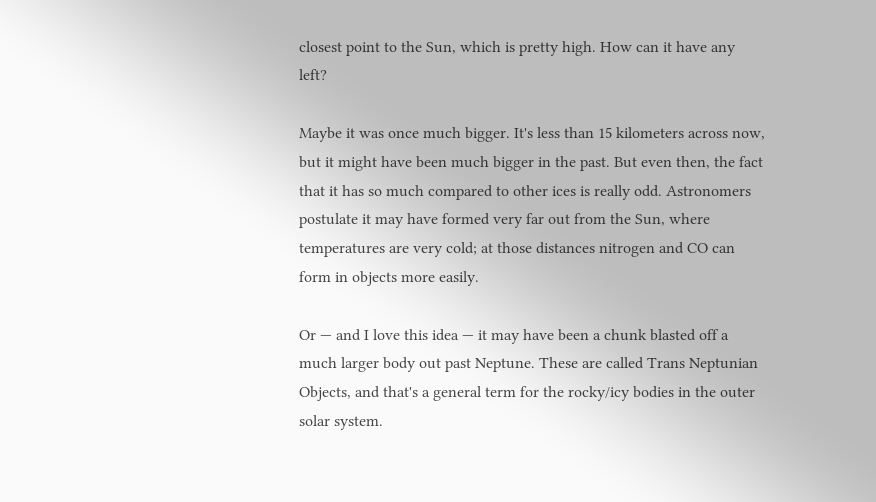closest point to the Sun, which is pretty high. How can it have any left?

Maybe it was once much bigger. It's less than 15 kilometers across now, but it might have been much bigger in the past. But even then, the fact that it has so much compared to other ices is really odd. Astronomers postulate it may have formed very far out from the Sun, where temperatures are very cold; at those distances nitrogen and CO can form in objects more easily.

Or — and I love this idea — it may have been a chunk blasted off a much larger body out past Neptune. These are called Trans Neptunian Objects, and that's a general term for the rocky/icy bodies in the outer solar system.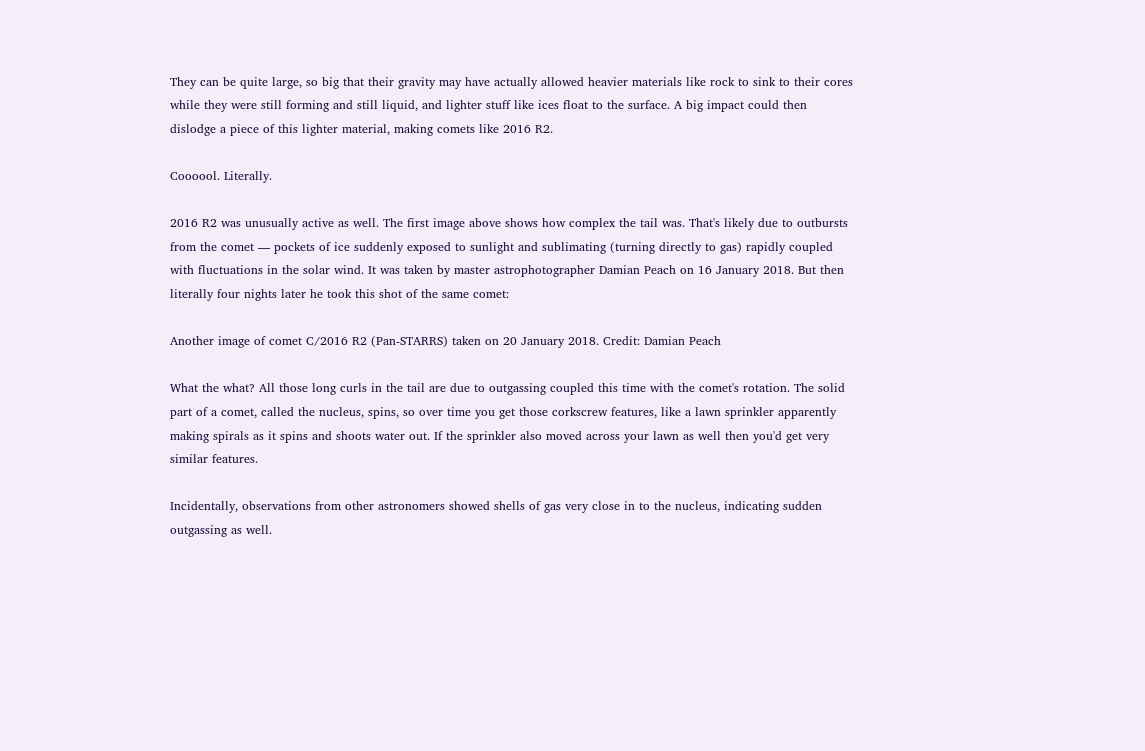They can be quite large, so big that their gravity may have actually allowed heavier materials like rock to sink to their cores while they were still forming and still liquid, and lighter stuff like ices float to the surface. A big impact could then dislodge a piece of this lighter material, making comets like 2016 R2.

Coooool. Literally.

2016 R2 was unusually active as well. The first image above shows how complex the tail was. That's likely due to outbursts from the comet — pockets of ice suddenly exposed to sunlight and sublimating (turning directly to gas) rapidly coupled with fluctuations in the solar wind. It was taken by master astrophotographer Damian Peach on 16 January 2018. But then literally four nights later he took this shot of the same comet:

Another image of comet C/2016 R2 (Pan-STARRS) taken on 20 January 2018. Credit: Damian Peach

What the what? All those long curls in the tail are due to outgassing coupled this time with the comet's rotation. The solid part of a comet, called the nucleus, spins, so over time you get those corkscrew features, like a lawn sprinkler apparently making spirals as it spins and shoots water out. If the sprinkler also moved across your lawn as well then you'd get very similar features.

Incidentally, observations from other astronomers showed shells of gas very close in to the nucleus, indicating sudden outgassing as well.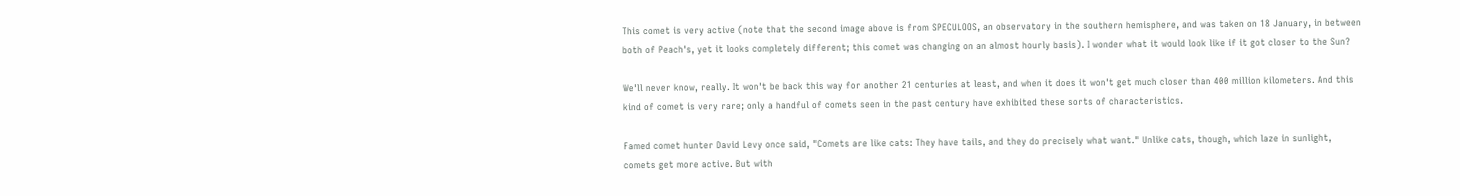This comet is very active (note that the second image above is from SPECULOOS, an observatory in the southern hemisphere, and was taken on 18 January, in between both of Peach's, yet it looks completely different; this comet was changing on an almost hourly basis). I wonder what it would look like if it got closer to the Sun?

We'll never know, really. It won't be back this way for another 21 centuries at least, and when it does it won't get much closer than 400 million kilometers. And this kind of comet is very rare; only a handful of comets seen in the past century have exhibited these sorts of characteristics.

Famed comet hunter David Levy once said, "Comets are like cats: They have tails, and they do precisely what want." Unlike cats, though, which laze in sunlight, comets get more active. But with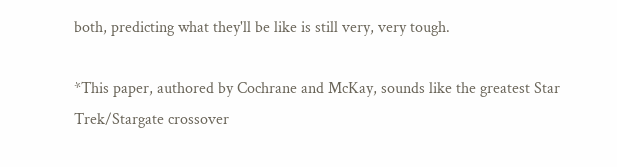both, predicting what they'll be like is still very, very tough.

*This paper, authored by Cochrane and McKay, sounds like the greatest Star Trek/Stargate crossover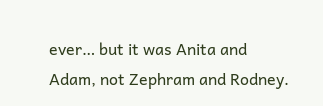ever… but it was Anita and Adam, not Zephram and Rodney.